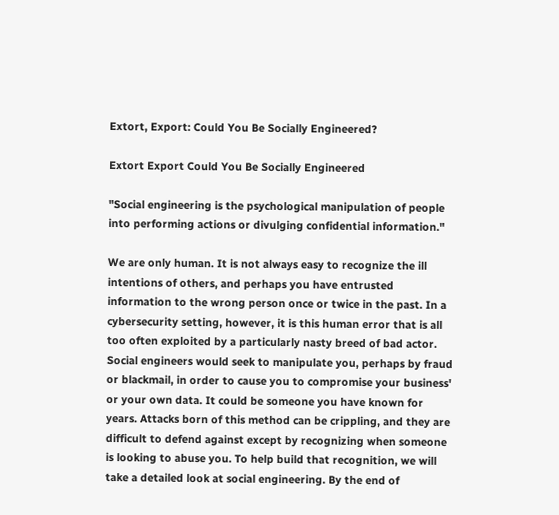Extort, Export: Could You Be Socially Engineered?

Extort Export Could You Be Socially Engineered

"Social engineering is the psychological manipulation of people into performing actions or divulging confidential information."

We are only human. It is not always easy to recognize the ill intentions of others, and perhaps you have entrusted information to the wrong person once or twice in the past. In a cybersecurity setting, however, it is this human error that is all too often exploited by a particularly nasty breed of bad actor. Social engineers would seek to manipulate you, perhaps by fraud or blackmail, in order to cause you to compromise your business' or your own data. It could be someone you have known for years. Attacks born of this method can be crippling, and they are difficult to defend against except by recognizing when someone is looking to abuse you. To help build that recognition, we will take a detailed look at social engineering. By the end of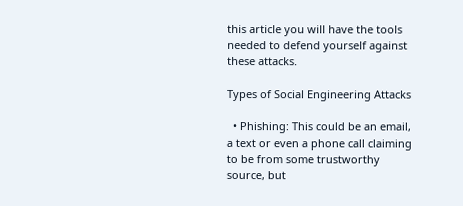this article you will have the tools needed to defend yourself against these attacks.

Types of Social Engineering Attacks

  • Phishing: This could be an email, a text or even a phone call claiming to be from some trustworthy source, but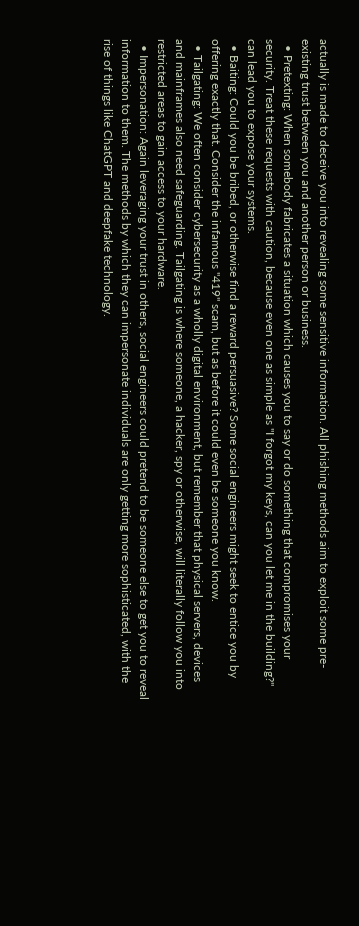actually is made to deceive you into revealing some sensitive information. All phishing methods aim to exploit some pre-existing trust between you and another person or business.
  • Pretexting: When somebody fabricates a situation which causes you to say or do something that compromises your security. Treat these requests with caution, because even one as simple as "I forgot my keys, can you let me in the building?" can lead you to expose your systems.
  • Baiting: Could you be bribed, or otherwise find a reward persuasive? Some social engineers might seek to entice you by offering exactly that. Consider the infamous "419" scam, but as before it could even be someone you know.
  • Tailgating: We often consider cybersecurity as a wholly digital environment, but remember that physical servers, devices and mainframes also need safeguarding. Tailgating is where someone, a hacker, spy or otherwise, will literally follow you into restricted areas to gain access to your hardware.
  • Impersonation: Again leveraging your trust in others, social engineers could pretend to be someone else to get you to reveal information to them. The methods by which they can impersonate individuals are only getting more sophisticated, with the rise of things like ChatGPT and deepfake technology.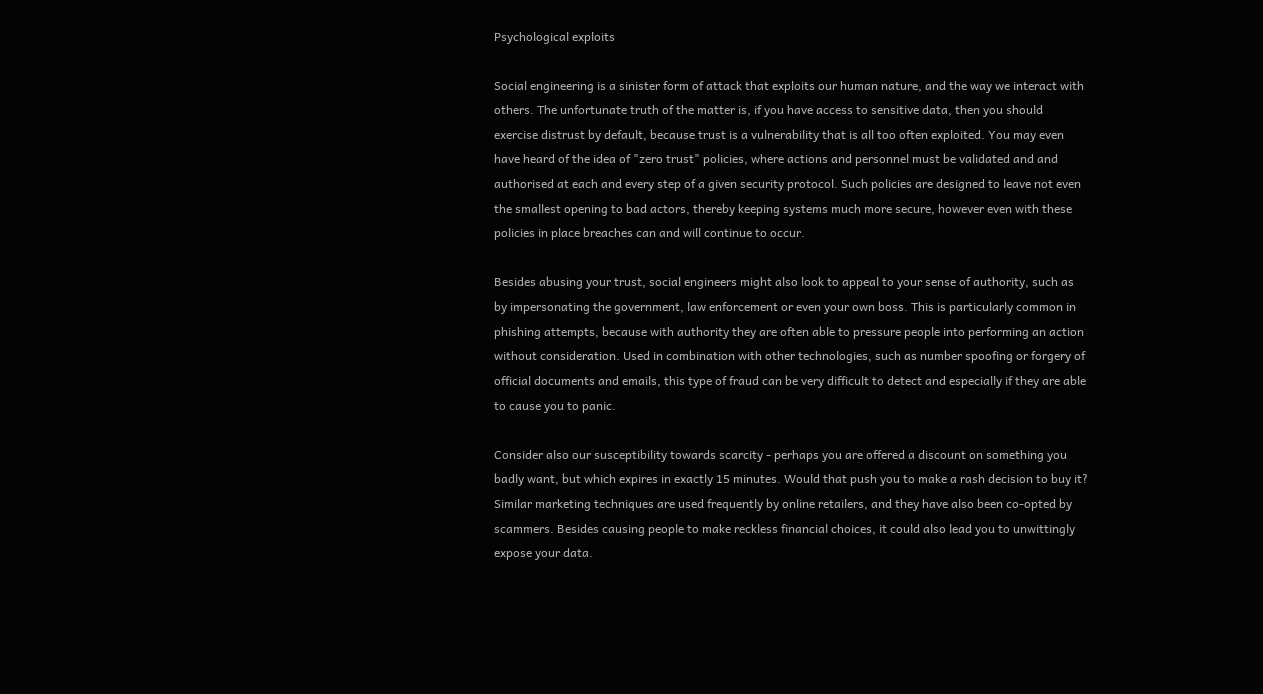Psychological exploits

Social engineering is a sinister form of attack that exploits our human nature, and the way we interact with others. The unfortunate truth of the matter is, if you have access to sensitive data, then you should exercise distrust by default, because trust is a vulnerability that is all too often exploited. You may even have heard of the idea of "zero trust" policies, where actions and personnel must be validated and and authorised at each and every step of a given security protocol. Such policies are designed to leave not even the smallest opening to bad actors, thereby keeping systems much more secure, however even with these policies in place breaches can and will continue to occur.

Besides abusing your trust, social engineers might also look to appeal to your sense of authority, such as by impersonating the government, law enforcement or even your own boss. This is particularly common in phishing attempts, because with authority they are often able to pressure people into performing an action without consideration. Used in combination with other technologies, such as number spoofing or forgery of official documents and emails, this type of fraud can be very difficult to detect and especially if they are able to cause you to panic.

Consider also our susceptibility towards scarcity - perhaps you are offered a discount on something you badly want, but which expires in exactly 15 minutes. Would that push you to make a rash decision to buy it? Similar marketing techniques are used frequently by online retailers, and they have also been co-opted by scammers. Besides causing people to make reckless financial choices, it could also lead you to unwittingly expose your data.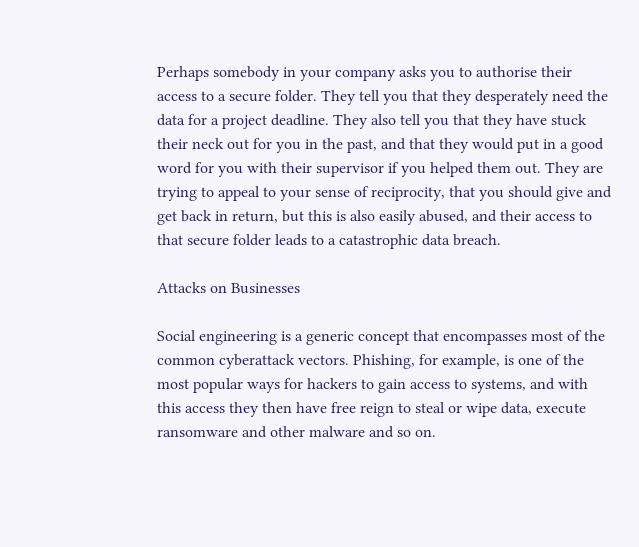Perhaps somebody in your company asks you to authorise their access to a secure folder. They tell you that they desperately need the data for a project deadline. They also tell you that they have stuck their neck out for you in the past, and that they would put in a good word for you with their supervisor if you helped them out. They are trying to appeal to your sense of reciprocity, that you should give and get back in return, but this is also easily abused, and their access to that secure folder leads to a catastrophic data breach.

Attacks on Businesses

Social engineering is a generic concept that encompasses most of the common cyberattack vectors. Phishing, for example, is one of the most popular ways for hackers to gain access to systems, and with this access they then have free reign to steal or wipe data, execute ransomware and other malware and so on.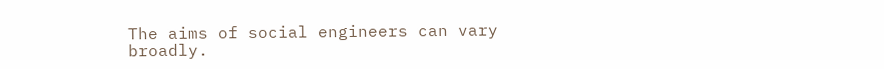The aims of social engineers can vary broadly.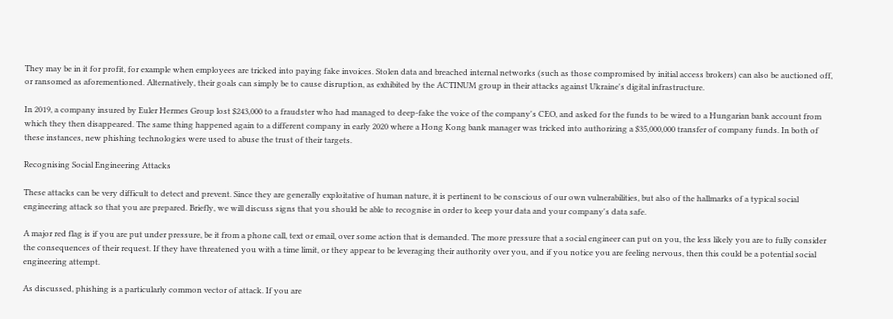They may be in it for profit, for example when employees are tricked into paying fake invoices. Stolen data and breached internal networks (such as those compromised by initial access brokers) can also be auctioned off, or ransomed as aforementioned. Alternatively, their goals can simply be to cause disruption, as exhibited by the ACTINUM group in their attacks against Ukraine's digital infrastructure.

In 2019, a company insured by Euler Hermes Group lost $243,000 to a fraudster who had managed to deep-fake the voice of the company's CEO, and asked for the funds to be wired to a Hungarian bank account from which they then disappeared. The same thing happened again to a different company in early 2020 where a Hong Kong bank manager was tricked into authorizing a $35,000,000 transfer of company funds. In both of these instances, new phishing technologies were used to abuse the trust of their targets.

Recognising Social Engineering Attacks

These attacks can be very difficult to detect and prevent. Since they are generally exploitative of human nature, it is pertinent to be conscious of our own vulnerabilities, but also of the hallmarks of a typical social engineering attack so that you are prepared. Briefly, we will discuss signs that you should be able to recognise in order to keep your data and your company's data safe.

A major red flag is if you are put under pressure, be it from a phone call, text or email, over some action that is demanded. The more pressure that a social engineer can put on you, the less likely you are to fully consider the consequences of their request. If they have threatened you with a time limit, or they appear to be leveraging their authority over you, and if you notice you are feeling nervous, then this could be a potential social engineering attempt.

As discussed, phishing is a particularly common vector of attack. If you are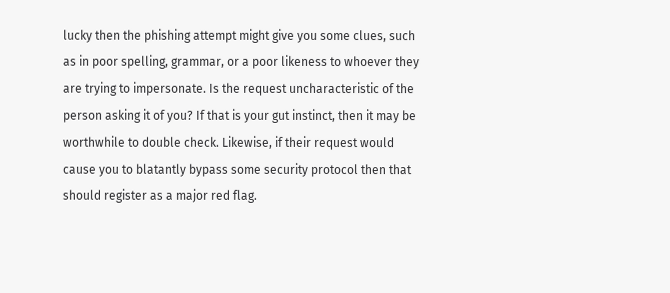lucky then the phishing attempt might give you some clues, such as in poor spelling, grammar, or a poor likeness to whoever they are trying to impersonate. Is the request uncharacteristic of the person asking it of you? If that is your gut instinct, then it may be worthwhile to double check. Likewise, if their request would cause you to blatantly bypass some security protocol then that should register as a major red flag.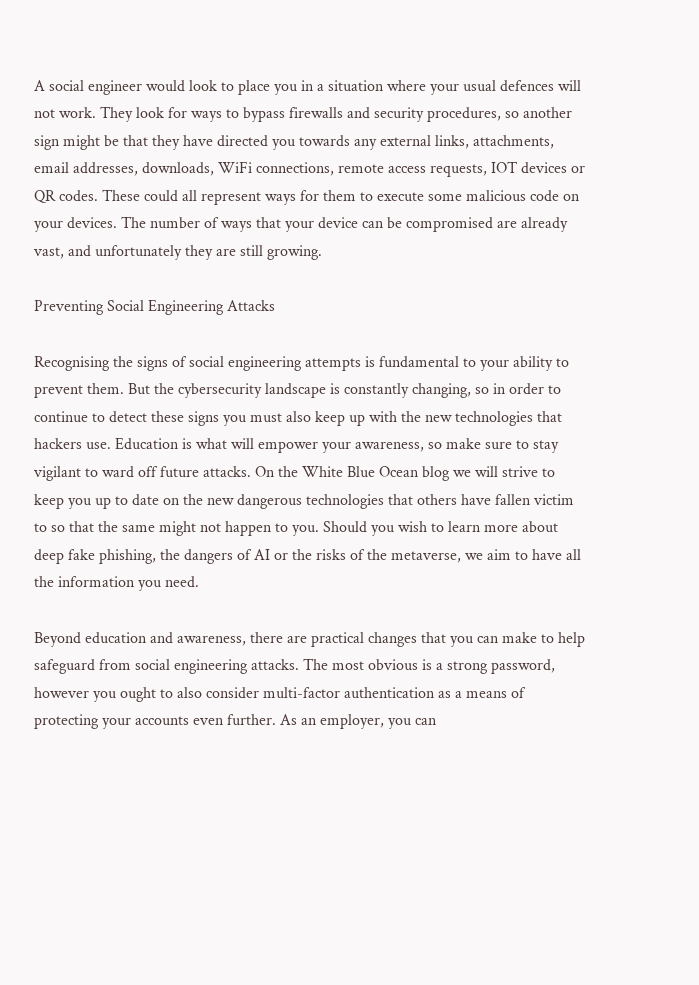A social engineer would look to place you in a situation where your usual defences will not work. They look for ways to bypass firewalls and security procedures, so another sign might be that they have directed you towards any external links, attachments, email addresses, downloads, WiFi connections, remote access requests, IOT devices or QR codes. These could all represent ways for them to execute some malicious code on your devices. The number of ways that your device can be compromised are already vast, and unfortunately they are still growing.

Preventing Social Engineering Attacks

Recognising the signs of social engineering attempts is fundamental to your ability to prevent them. But the cybersecurity landscape is constantly changing, so in order to continue to detect these signs you must also keep up with the new technologies that hackers use. Education is what will empower your awareness, so make sure to stay vigilant to ward off future attacks. On the White Blue Ocean blog we will strive to keep you up to date on the new dangerous technologies that others have fallen victim to so that the same might not happen to you. Should you wish to learn more about deep fake phishing, the dangers of AI or the risks of the metaverse, we aim to have all the information you need.

Beyond education and awareness, there are practical changes that you can make to help safeguard from social engineering attacks. The most obvious is a strong password, however you ought to also consider multi-factor authentication as a means of protecting your accounts even further. As an employer, you can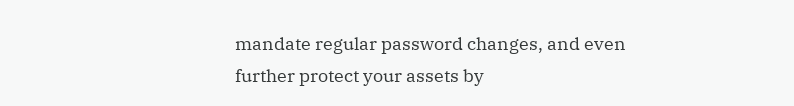mandate regular password changes, and even further protect your assets by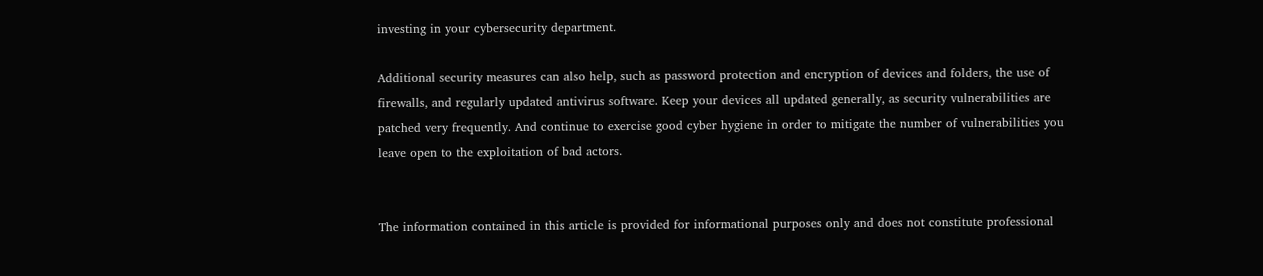investing in your cybersecurity department.

Additional security measures can also help, such as password protection and encryption of devices and folders, the use of firewalls, and regularly updated antivirus software. Keep your devices all updated generally, as security vulnerabilities are patched very frequently. And continue to exercise good cyber hygiene in order to mitigate the number of vulnerabilities you leave open to the exploitation of bad actors.


The information contained in this article is provided for informational purposes only and does not constitute professional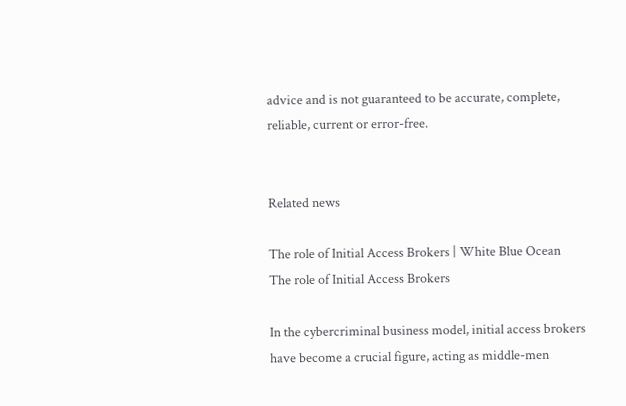advice and is not guaranteed to be accurate, complete, reliable, current or error-free.


Related news

The role of Initial Access Brokers | White Blue Ocean
The role of Initial Access Brokers

In the cybercriminal business model, initial access brokers have become a crucial figure, acting as middle-men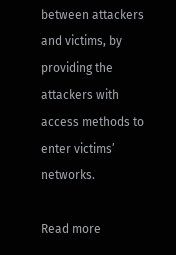between attackers and victims, by providing the attackers with access methods to enter victims’ networks.

Read more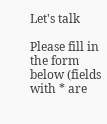Let's talk

Please fill in the form below (fields with * are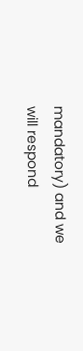mandatory) and we will respond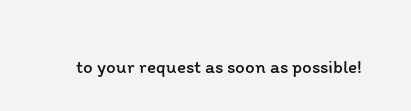to your request as soon as possible!